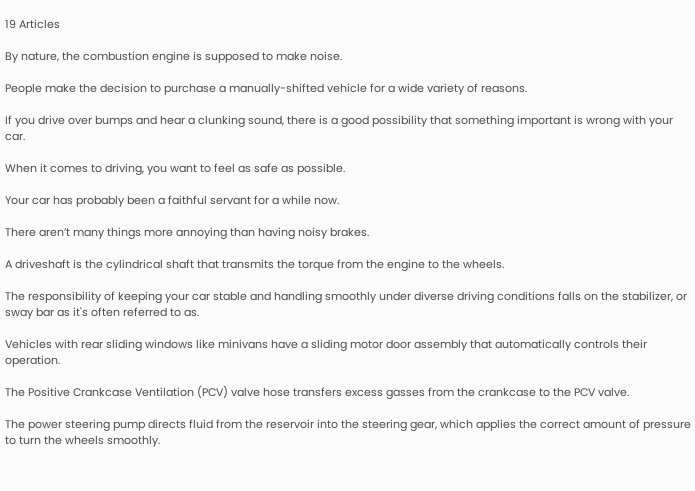19 Articles

By nature, the combustion engine is supposed to make noise.

People make the decision to purchase a manually-shifted vehicle for a wide variety of reasons.

If you drive over bumps and hear a clunking sound, there is a good possibility that something important is wrong with your car.

When it comes to driving, you want to feel as safe as possible.

Your car has probably been a faithful servant for a while now.

There aren’t many things more annoying than having noisy brakes.

A driveshaft is the cylindrical shaft that transmits the torque from the engine to the wheels.

The responsibility of keeping your car stable and handling smoothly under diverse driving conditions falls on the stabilizer, or sway bar as it's often referred to as.

Vehicles with rear sliding windows like minivans have a sliding motor door assembly that automatically controls their operation.

The Positive Crankcase Ventilation (PCV) valve hose transfers excess gasses from the crankcase to the PCV valve.

The power steering pump directs fluid from the reservoir into the steering gear, which applies the correct amount of pressure to turn the wheels smoothly.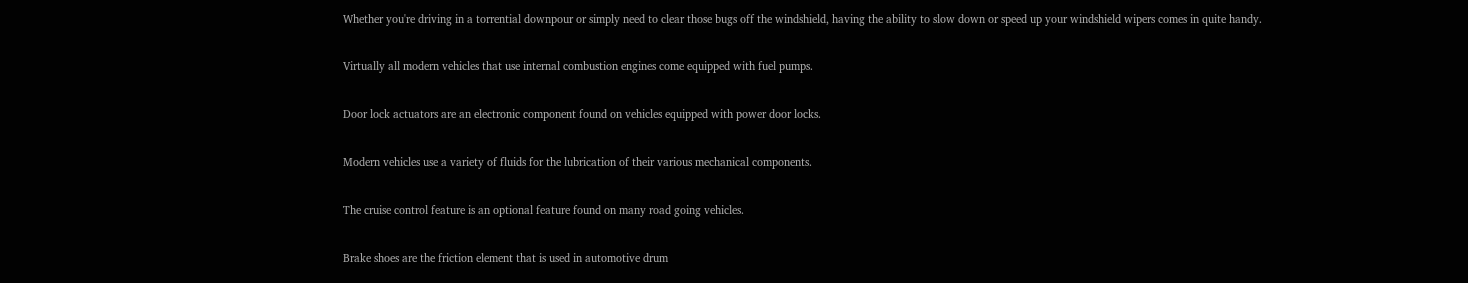Whether you're driving in a torrential downpour or simply need to clear those bugs off the windshield, having the ability to slow down or speed up your windshield wipers comes in quite handy.

Virtually all modern vehicles that use internal combustion engines come equipped with fuel pumps.

Door lock actuators are an electronic component found on vehicles equipped with power door locks.

Modern vehicles use a variety of fluids for the lubrication of their various mechanical components.

The cruise control feature is an optional feature found on many road going vehicles.

Brake shoes are the friction element that is used in automotive drum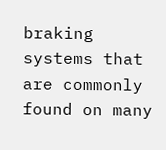braking systems that are commonly found on many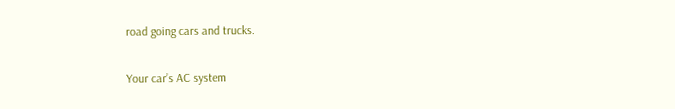road going cars and trucks.

Your car’s AC system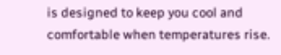is designed to keep you cool and comfortable when temperatures rise.